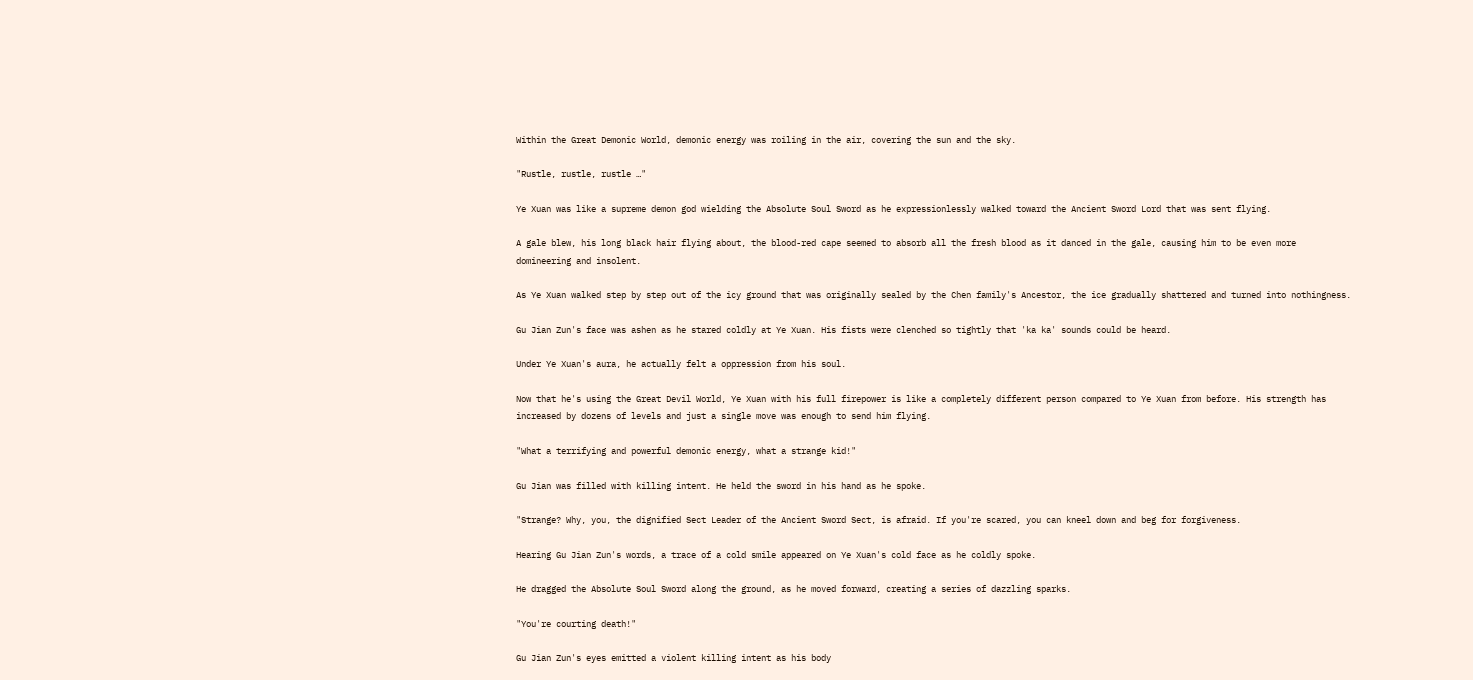Within the Great Demonic World, demonic energy was roiling in the air, covering the sun and the sky.

"Rustle, rustle, rustle …"

Ye Xuan was like a supreme demon god wielding the Absolute Soul Sword as he expressionlessly walked toward the Ancient Sword Lord that was sent flying.

A gale blew, his long black hair flying about, the blood-red cape seemed to absorb all the fresh blood as it danced in the gale, causing him to be even more domineering and insolent.

As Ye Xuan walked step by step out of the icy ground that was originally sealed by the Chen family's Ancestor, the ice gradually shattered and turned into nothingness.

Gu Jian Zun's face was ashen as he stared coldly at Ye Xuan. His fists were clenched so tightly that 'ka ka' sounds could be heard.

Under Ye Xuan's aura, he actually felt a oppression from his soul.

Now that he's using the Great Devil World, Ye Xuan with his full firepower is like a completely different person compared to Ye Xuan from before. His strength has increased by dozens of levels and just a single move was enough to send him flying.

"What a terrifying and powerful demonic energy, what a strange kid!"

Gu Jian was filled with killing intent. He held the sword in his hand as he spoke.

"Strange? Why, you, the dignified Sect Leader of the Ancient Sword Sect, is afraid. If you're scared, you can kneel down and beg for forgiveness.

Hearing Gu Jian Zun's words, a trace of a cold smile appeared on Ye Xuan's cold face as he coldly spoke.

He dragged the Absolute Soul Sword along the ground, as he moved forward, creating a series of dazzling sparks.

"You're courting death!"

Gu Jian Zun's eyes emitted a violent killing intent as his body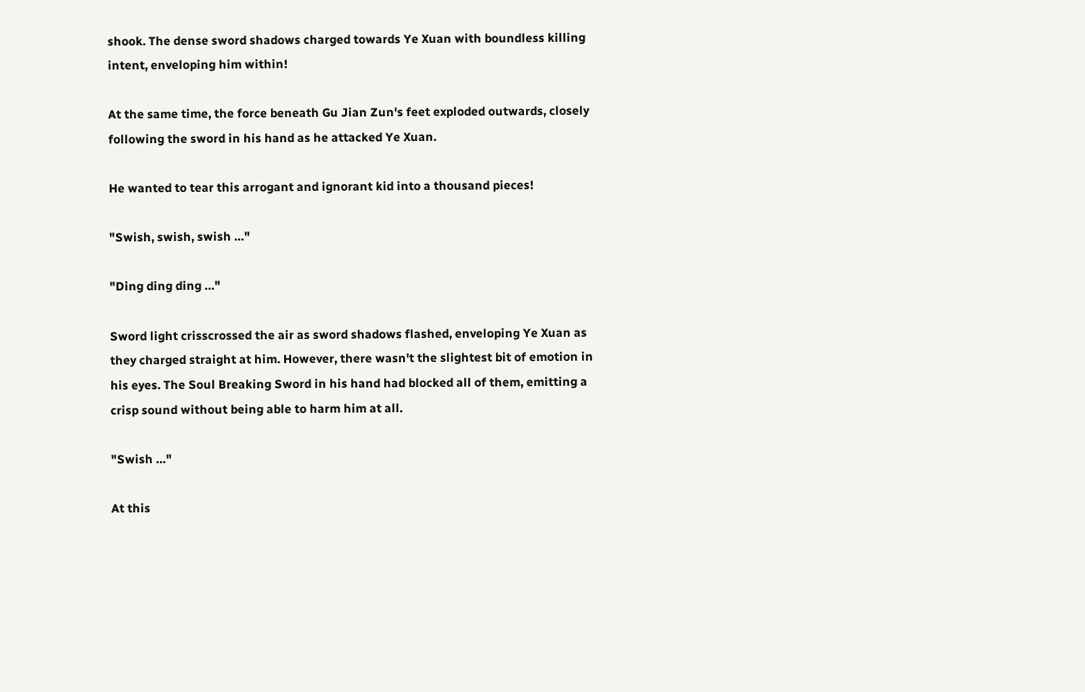shook. The dense sword shadows charged towards Ye Xuan with boundless killing intent, enveloping him within!

At the same time, the force beneath Gu Jian Zun's feet exploded outwards, closely following the sword in his hand as he attacked Ye Xuan.

He wanted to tear this arrogant and ignorant kid into a thousand pieces!

"Swish, swish, swish …"

"Ding ding ding …"

Sword light crisscrossed the air as sword shadows flashed, enveloping Ye Xuan as they charged straight at him. However, there wasn't the slightest bit of emotion in his eyes. The Soul Breaking Sword in his hand had blocked all of them, emitting a crisp sound without being able to harm him at all.

"Swish …"

At this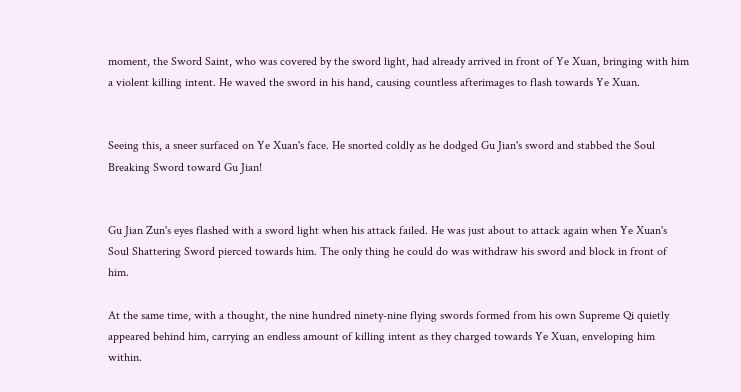moment, the Sword Saint, who was covered by the sword light, had already arrived in front of Ye Xuan, bringing with him a violent killing intent. He waved the sword in his hand, causing countless afterimages to flash towards Ye Xuan.


Seeing this, a sneer surfaced on Ye Xuan's face. He snorted coldly as he dodged Gu Jian's sword and stabbed the Soul Breaking Sword toward Gu Jian!


Gu Jian Zun's eyes flashed with a sword light when his attack failed. He was just about to attack again when Ye Xuan's Soul Shattering Sword pierced towards him. The only thing he could do was withdraw his sword and block in front of him.

At the same time, with a thought, the nine hundred ninety-nine flying swords formed from his own Supreme Qi quietly appeared behind him, carrying an endless amount of killing intent as they charged towards Ye Xuan, enveloping him within.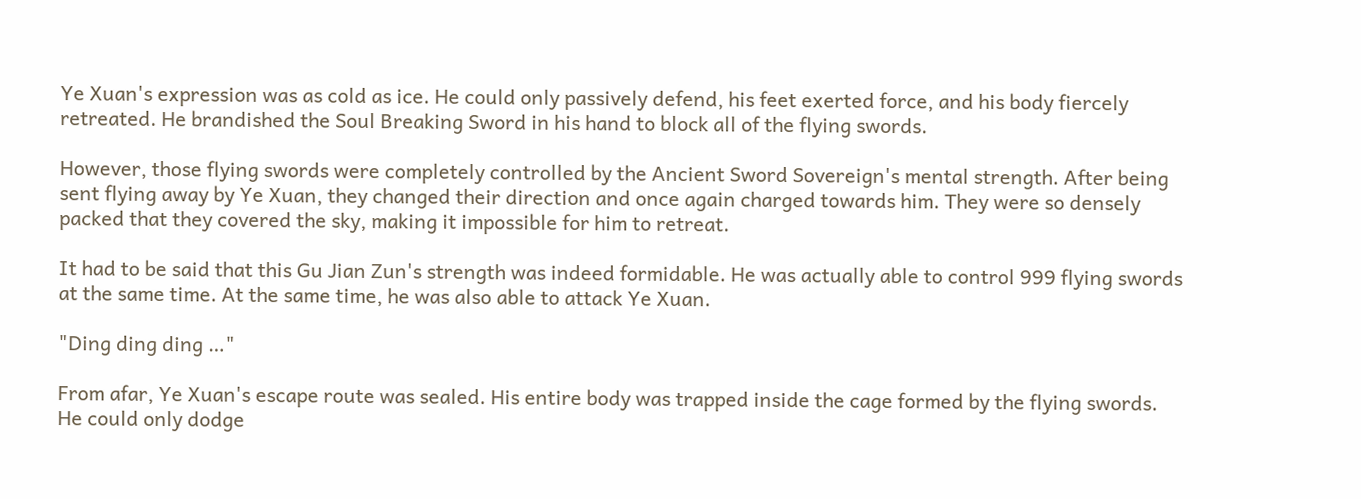Ye Xuan's expression was as cold as ice. He could only passively defend, his feet exerted force, and his body fiercely retreated. He brandished the Soul Breaking Sword in his hand to block all of the flying swords.

However, those flying swords were completely controlled by the Ancient Sword Sovereign's mental strength. After being sent flying away by Ye Xuan, they changed their direction and once again charged towards him. They were so densely packed that they covered the sky, making it impossible for him to retreat.

It had to be said that this Gu Jian Zun's strength was indeed formidable. He was actually able to control 999 flying swords at the same time. At the same time, he was also able to attack Ye Xuan.

"Ding ding ding …"

From afar, Ye Xuan's escape route was sealed. His entire body was trapped inside the cage formed by the flying swords. He could only dodge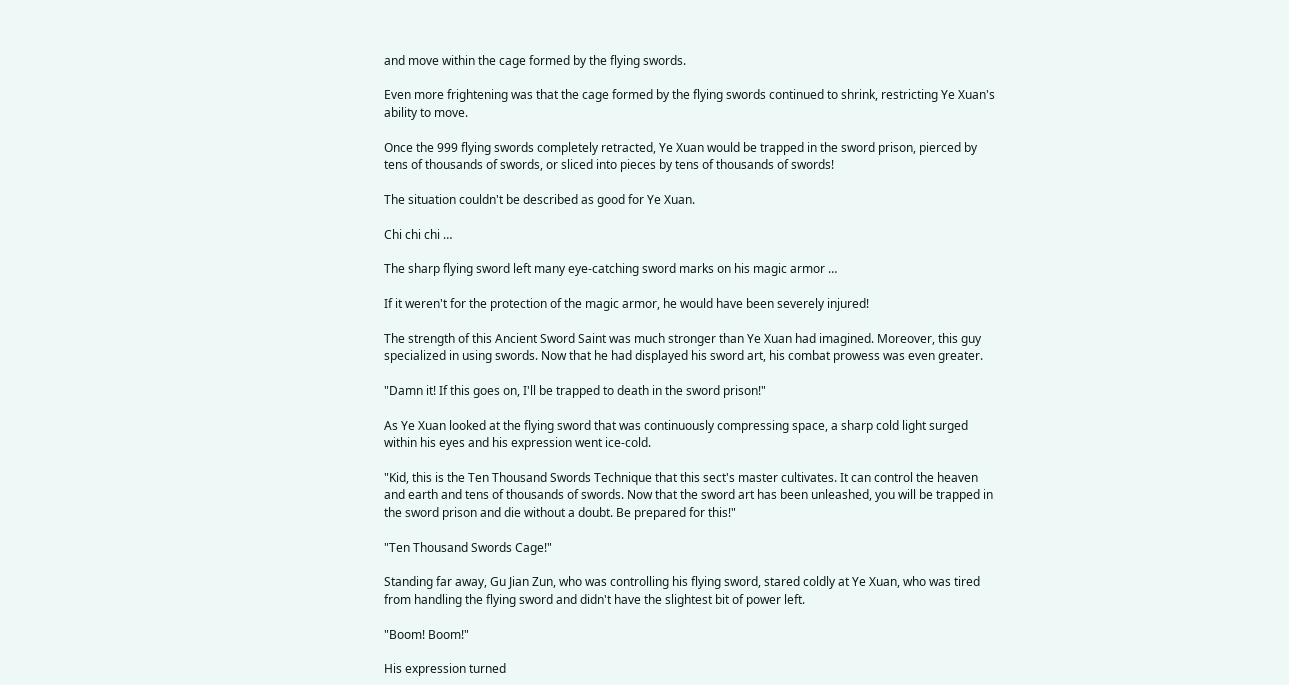and move within the cage formed by the flying swords.

Even more frightening was that the cage formed by the flying swords continued to shrink, restricting Ye Xuan's ability to move.

Once the 999 flying swords completely retracted, Ye Xuan would be trapped in the sword prison, pierced by tens of thousands of swords, or sliced into pieces by tens of thousands of swords!

The situation couldn't be described as good for Ye Xuan.

Chi chi chi …

The sharp flying sword left many eye-catching sword marks on his magic armor …

If it weren't for the protection of the magic armor, he would have been severely injured!

The strength of this Ancient Sword Saint was much stronger than Ye Xuan had imagined. Moreover, this guy specialized in using swords. Now that he had displayed his sword art, his combat prowess was even greater.

"Damn it! If this goes on, I'll be trapped to death in the sword prison!"

As Ye Xuan looked at the flying sword that was continuously compressing space, a sharp cold light surged within his eyes and his expression went ice-cold.

"Kid, this is the Ten Thousand Swords Technique that this sect's master cultivates. It can control the heaven and earth and tens of thousands of swords. Now that the sword art has been unleashed, you will be trapped in the sword prison and die without a doubt. Be prepared for this!"

"Ten Thousand Swords Cage!"

Standing far away, Gu Jian Zun, who was controlling his flying sword, stared coldly at Ye Xuan, who was tired from handling the flying sword and didn't have the slightest bit of power left.

"Boom! Boom!"

His expression turned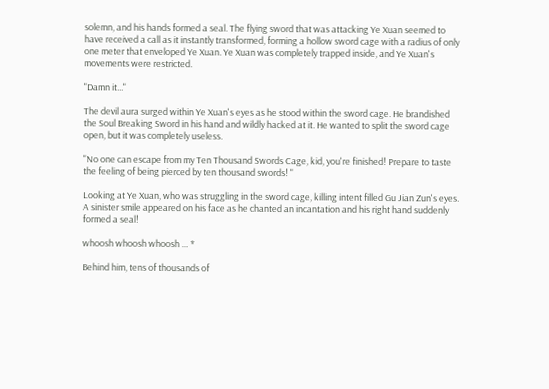solemn, and his hands formed a seal. The flying sword that was attacking Ye Xuan seemed to have received a call as it instantly transformed, forming a hollow sword cage with a radius of only one meter that enveloped Ye Xuan. Ye Xuan was completely trapped inside, and Ye Xuan's movements were restricted.

"Damn it..."

The devil aura surged within Ye Xuan's eyes as he stood within the sword cage. He brandished the Soul Breaking Sword in his hand and wildly hacked at it. He wanted to split the sword cage open, but it was completely useless.

"No one can escape from my Ten Thousand Swords Cage, kid, you're finished! Prepare to taste the feeling of being pierced by ten thousand swords! "

Looking at Ye Xuan, who was struggling in the sword cage, killing intent filled Gu Jian Zun's eyes. A sinister smile appeared on his face as he chanted an incantation and his right hand suddenly formed a seal!

whoosh whoosh whoosh … *

Behind him, tens of thousands of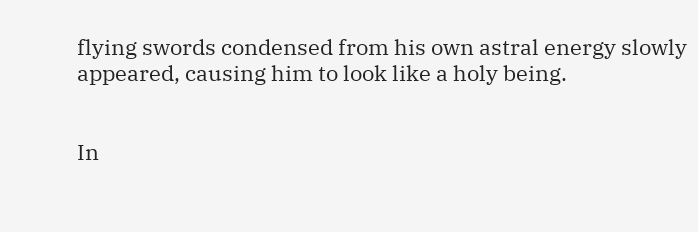flying swords condensed from his own astral energy slowly appeared, causing him to look like a holy being.


In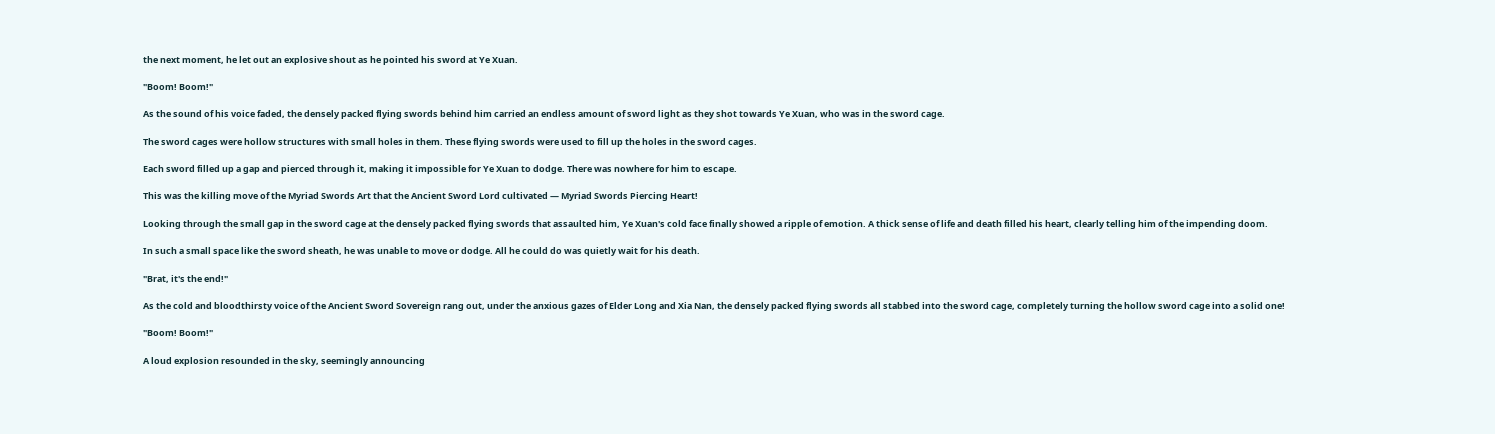the next moment, he let out an explosive shout as he pointed his sword at Ye Xuan.

"Boom! Boom!"

As the sound of his voice faded, the densely packed flying swords behind him carried an endless amount of sword light as they shot towards Ye Xuan, who was in the sword cage.

The sword cages were hollow structures with small holes in them. These flying swords were used to fill up the holes in the sword cages.

Each sword filled up a gap and pierced through it, making it impossible for Ye Xuan to dodge. There was nowhere for him to escape.

This was the killing move of the Myriad Swords Art that the Ancient Sword Lord cultivated — Myriad Swords Piercing Heart!

Looking through the small gap in the sword cage at the densely packed flying swords that assaulted him, Ye Xuan's cold face finally showed a ripple of emotion. A thick sense of life and death filled his heart, clearly telling him of the impending doom.

In such a small space like the sword sheath, he was unable to move or dodge. All he could do was quietly wait for his death.

"Brat, it's the end!"

As the cold and bloodthirsty voice of the Ancient Sword Sovereign rang out, under the anxious gazes of Elder Long and Xia Nan, the densely packed flying swords all stabbed into the sword cage, completely turning the hollow sword cage into a solid one!

"Boom! Boom!"

A loud explosion resounded in the sky, seemingly announcing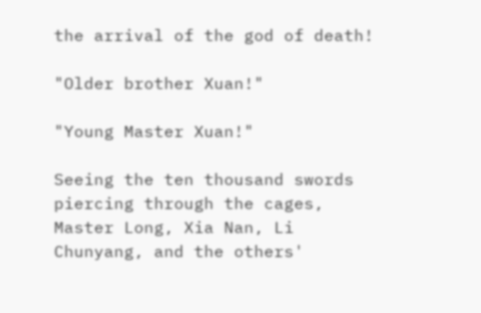the arrival of the god of death!

"Older brother Xuan!"

"Young Master Xuan!"

Seeing the ten thousand swords piercing through the cages, Master Long, Xia Nan, Li Chunyang, and the others'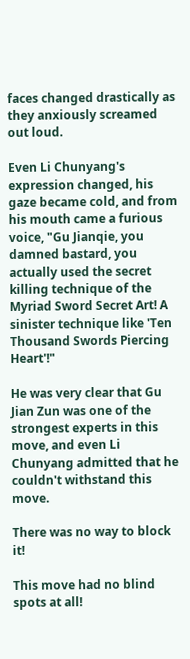faces changed drastically as they anxiously screamed out loud.

Even Li Chunyang's expression changed, his gaze became cold, and from his mouth came a furious voice, "Gu Jianqie, you damned bastard, you actually used the secret killing technique of the Myriad Sword Secret Art! A sinister technique like 'Ten Thousand Swords Piercing Heart'!"

He was very clear that Gu Jian Zun was one of the strongest experts in this move, and even Li Chunyang admitted that he couldn't withstand this move.

There was no way to block it!

This move had no blind spots at all!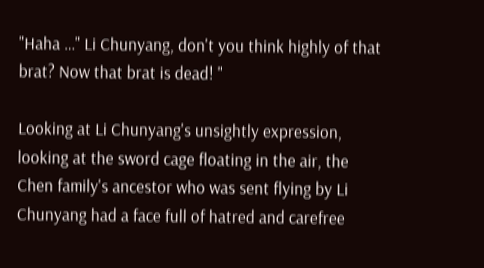"Haha …" Li Chunyang, don't you think highly of that brat? Now that brat is dead! "

Looking at Li Chunyang's unsightly expression, looking at the sword cage floating in the air, the Chen family's ancestor who was sent flying by Li Chunyang had a face full of hatred and carefree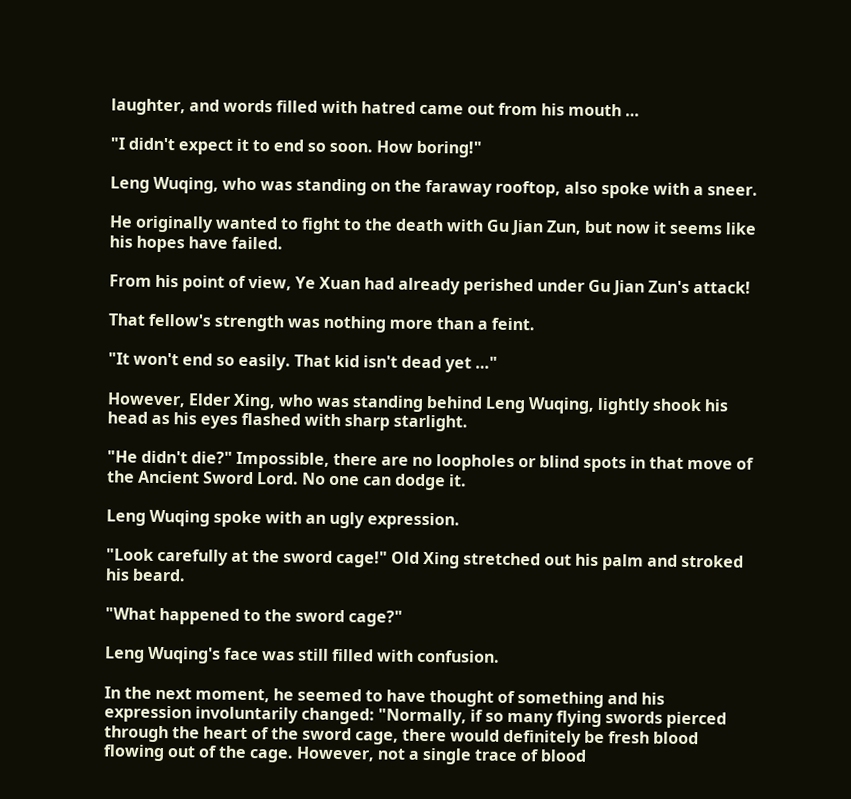laughter, and words filled with hatred came out from his mouth …

"I didn't expect it to end so soon. How boring!"

Leng Wuqing, who was standing on the faraway rooftop, also spoke with a sneer.

He originally wanted to fight to the death with Gu Jian Zun, but now it seems like his hopes have failed.

From his point of view, Ye Xuan had already perished under Gu Jian Zun's attack!

That fellow's strength was nothing more than a feint.

"It won't end so easily. That kid isn't dead yet …"

However, Elder Xing, who was standing behind Leng Wuqing, lightly shook his head as his eyes flashed with sharp starlight.

"He didn't die?" Impossible, there are no loopholes or blind spots in that move of the Ancient Sword Lord. No one can dodge it.

Leng Wuqing spoke with an ugly expression.

"Look carefully at the sword cage!" Old Xing stretched out his palm and stroked his beard.

"What happened to the sword cage?"

Leng Wuqing's face was still filled with confusion.

In the next moment, he seemed to have thought of something and his expression involuntarily changed: "Normally, if so many flying swords pierced through the heart of the sword cage, there would definitely be fresh blood flowing out of the cage. However, not a single trace of blood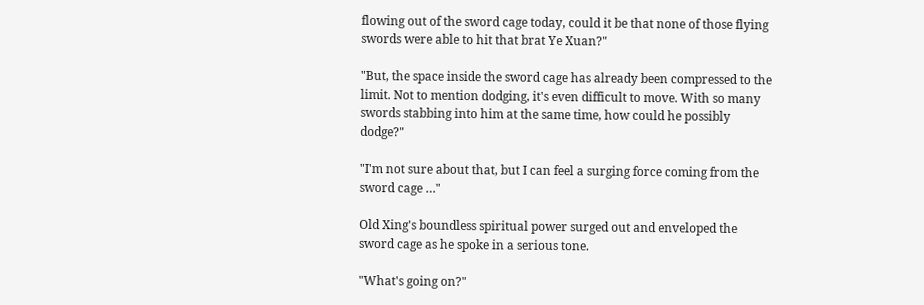flowing out of the sword cage today, could it be that none of those flying swords were able to hit that brat Ye Xuan?"

"But, the space inside the sword cage has already been compressed to the limit. Not to mention dodging, it's even difficult to move. With so many swords stabbing into him at the same time, how could he possibly dodge?"

"I'm not sure about that, but I can feel a surging force coming from the sword cage …"

Old Xing's boundless spiritual power surged out and enveloped the sword cage as he spoke in a serious tone.

"What's going on?"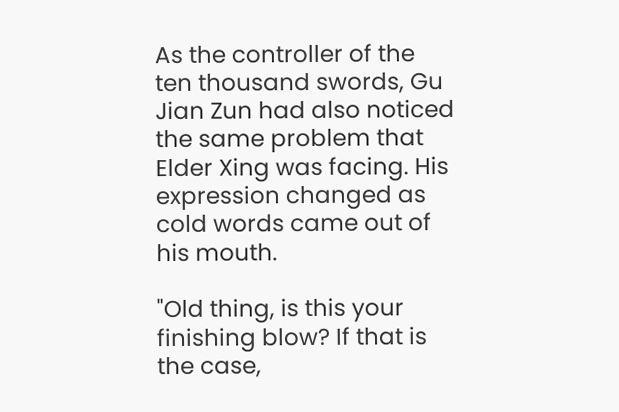As the controller of the ten thousand swords, Gu Jian Zun had also noticed the same problem that Elder Xing was facing. His expression changed as cold words came out of his mouth.

"Old thing, is this your finishing blow? If that is the case,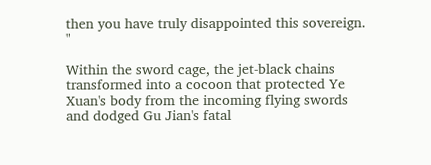then you have truly disappointed this sovereign. "

Within the sword cage, the jet-black chains transformed into a cocoon that protected Ye Xuan's body from the incoming flying swords and dodged Gu Jian's fatal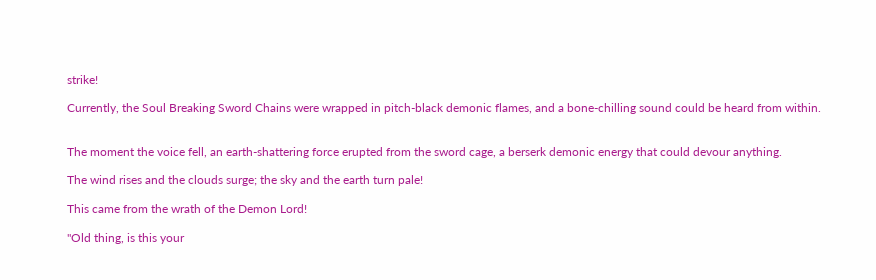strike!

Currently, the Soul Breaking Sword Chains were wrapped in pitch-black demonic flames, and a bone-chilling sound could be heard from within.


The moment the voice fell, an earth-shattering force erupted from the sword cage, a berserk demonic energy that could devour anything.

The wind rises and the clouds surge; the sky and the earth turn pale!

This came from the wrath of the Demon Lord!

"Old thing, is this your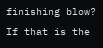finishing blow? If that is the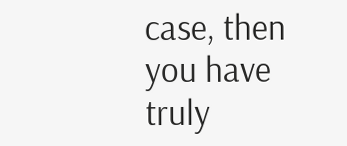case, then you have truly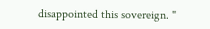disappointed this sovereign. "